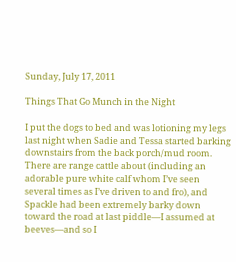Sunday, July 17, 2011

Things That Go Munch in the Night

I put the dogs to bed and was lotioning my legs last night when Sadie and Tessa started barking downstairs from the back porch/mud room. There are range cattle about (including an adorable pure white calf whom I’ve seen several times as I’ve driven to and fro), and Spackle had been extremely barky down toward the road at last piddle—I assumed at beeves—and so I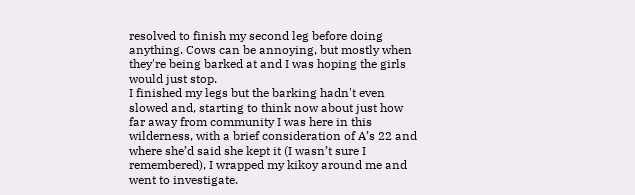resolved to finish my second leg before doing anything. Cows can be annoying, but mostly when they're being barked at and I was hoping the girls would just stop.
I finished my legs but the barking hadn't even slowed and, starting to think now about just how far away from community I was here in this wilderness, with a brief consideration of A’s 22 and where she’d said she kept it (I wasn’t sure I remembered), I wrapped my kikoy around me and went to investigate.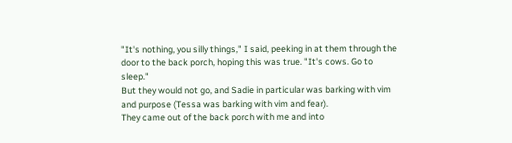"It's nothing, you silly things," I said, peeking in at them through the door to the back porch, hoping this was true. "It's cows. Go to sleep."
But they would not go, and Sadie in particular was barking with vim and purpose (Tessa was barking with vim and fear).
They came out of the back porch with me and into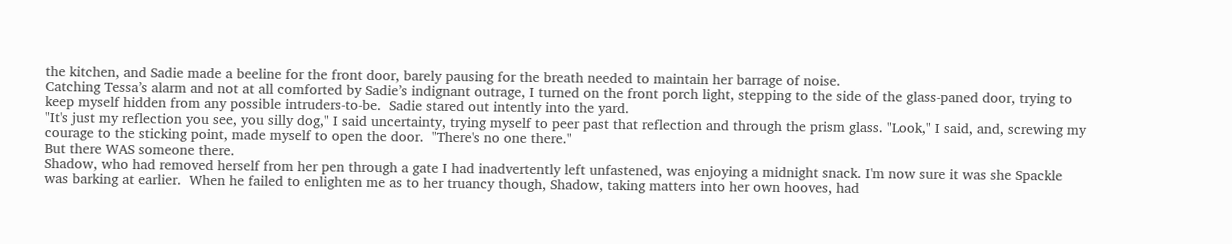the kitchen, and Sadie made a beeline for the front door, barely pausing for the breath needed to maintain her barrage of noise.
Catching Tessa’s alarm and not at all comforted by Sadie’s indignant outrage, I turned on the front porch light, stepping to the side of the glass-paned door, trying to keep myself hidden from any possible intruders-to-be.  Sadie stared out intently into the yard.
"It's just my reflection you see, you silly dog," I said uncertainty, trying myself to peer past that reflection and through the prism glass. "Look," I said, and, screwing my courage to the sticking point, made myself to open the door.  "There's no one there."
But there WAS someone there.
Shadow, who had removed herself from her pen through a gate I had inadvertently left unfastened, was enjoying a midnight snack. I'm now sure it was she Spackle was barking at earlier.  When he failed to enlighten me as to her truancy though, Shadow, taking matters into her own hooves, had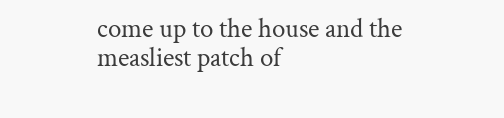come up to the house and the measliest patch of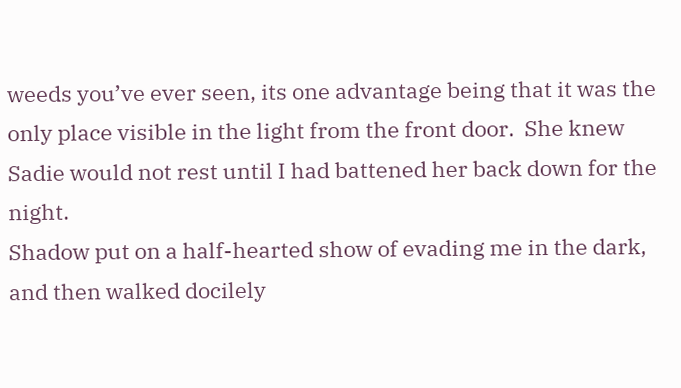weeds you’ve ever seen, its one advantage being that it was the only place visible in the light from the front door.  She knew Sadie would not rest until I had battened her back down for the night.
Shadow put on a half-hearted show of evading me in the dark, and then walked docilely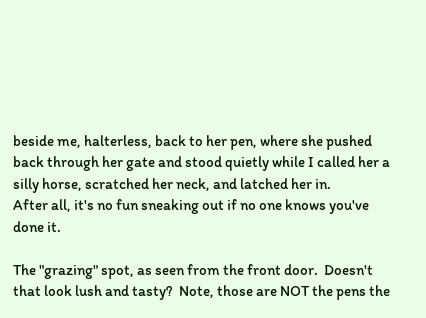beside me, halterless, back to her pen, where she pushed back through her gate and stood quietly while I called her a silly horse, scratched her neck, and latched her in.
After all, it's no fun sneaking out if no one knows you've done it.

The "grazing" spot, as seen from the front door.  Doesn't that look lush and tasty?  Note, those are NOT the pens the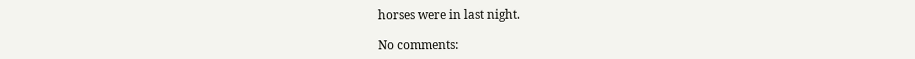horses were in last night.

No comments: